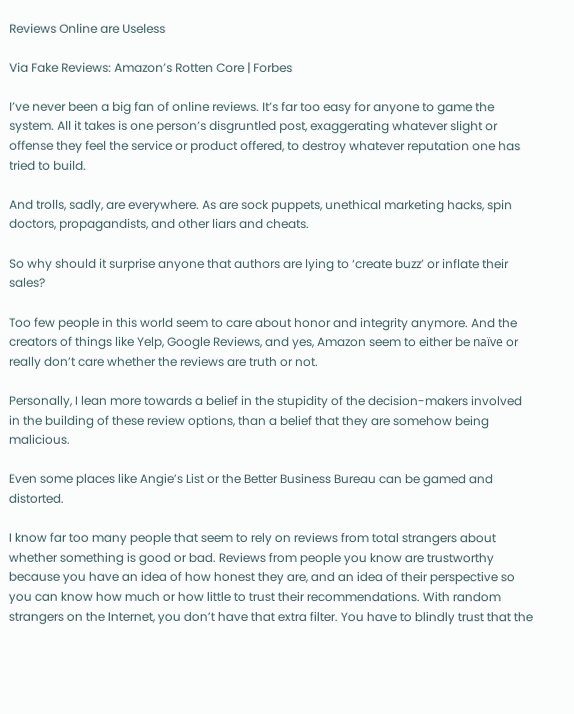Reviews Online are Useless

Via Fake Reviews: Amazon’s Rotten Core | Forbes

I’ve never been a big fan of online reviews. It’s far too easy for anyone to game the system. All it takes is one person’s disgruntled post, exaggerating whatever slight or offense they feel the service or product offered, to destroy whatever reputation one has tried to build.

And trolls, sadly, are everywhere. As are sock puppets, unethical marketing hacks, spin doctors, propagandists, and other liars and cheats.

So why should it surprise anyone that authors are lying to ‘create buzz’ or inflate their sales?

Too few people in this world seem to care about honor and integrity anymore. And the creators of things like Yelp, Google Reviews, and yes, Amazon seem to either be naïve or really don’t care whether the reviews are truth or not.

Personally, I lean more towards a belief in the stupidity of the decision-makers involved in the building of these review options, than a belief that they are somehow being malicious.

Even some places like Angie’s List or the Better Business Bureau can be gamed and distorted.

I know far too many people that seem to rely on reviews from total strangers about whether something is good or bad. Reviews from people you know are trustworthy because you have an idea of how honest they are, and an idea of their perspective so you can know how much or how little to trust their recommendations. With random strangers on the Internet, you don’t have that extra filter. You have to blindly trust that the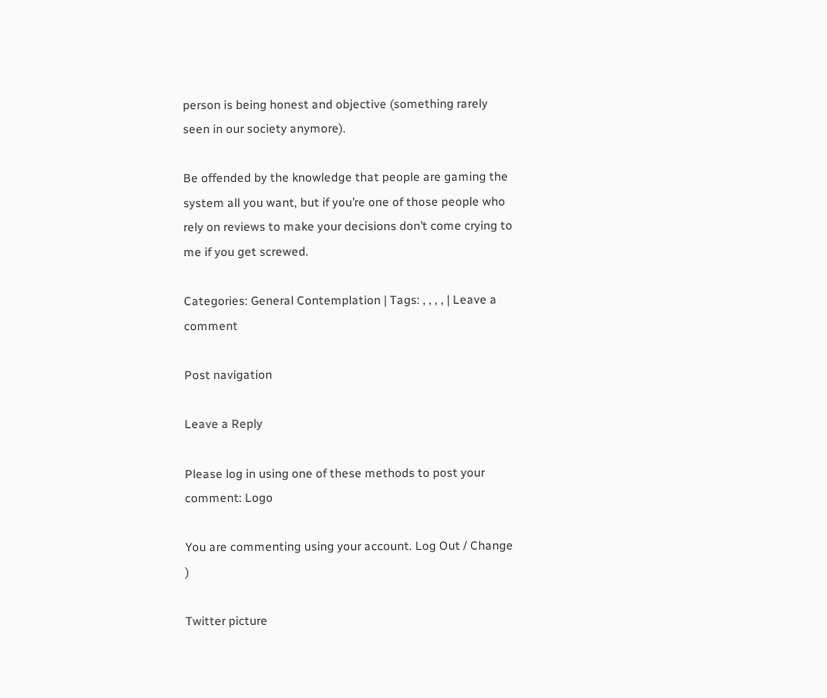person is being honest and objective (something rarely seen in our society anymore).

Be offended by the knowledge that people are gaming the system all you want, but if you’re one of those people who rely on reviews to make your decisions don’t come crying to me if you get screwed.

Categories: General Contemplation | Tags: , , , , | Leave a comment

Post navigation

Leave a Reply

Please log in using one of these methods to post your comment: Logo

You are commenting using your account. Log Out / Change )

Twitter picture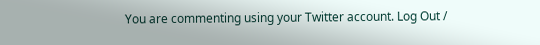You are commenting using your Twitter account. Log Out /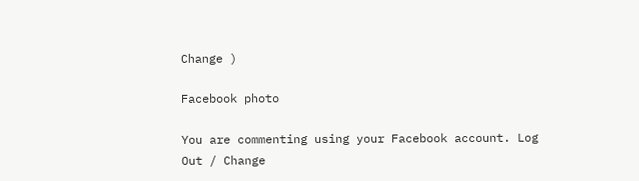Change )

Facebook photo

You are commenting using your Facebook account. Log Out / Change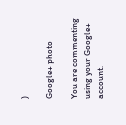)

Google+ photo

You are commenting using your Google+ account.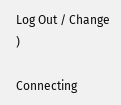Log Out / Change )

Connecting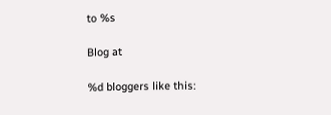to %s

Blog at

%d bloggers like this: